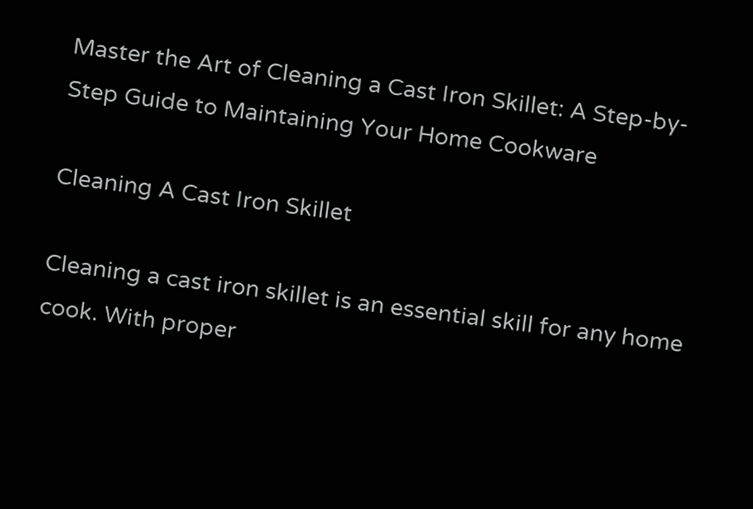Master the Art of Cleaning a Cast Iron Skillet: A Step-by-Step Guide to Maintaining Your Home Cookware

Cleaning A Cast Iron Skillet

Cleaning a cast iron skillet is an essential skill for any home cook. With proper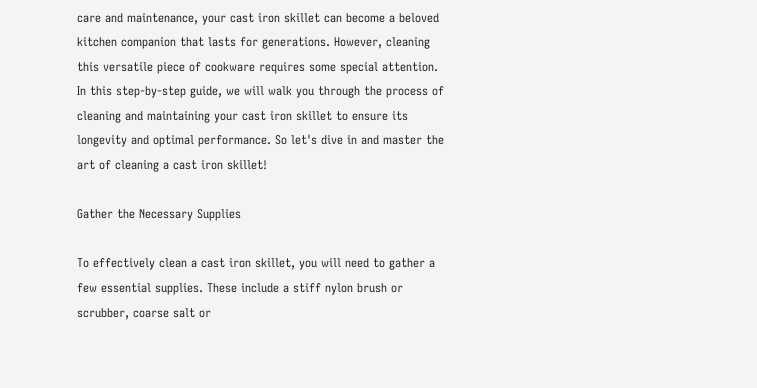care and maintenance, your cast iron skillet can become a beloved kitchen companion that lasts for generations. However, cleaning this versatile piece of cookware requires some special attention. In this step-by-step guide, we will walk you through the process of cleaning and maintaining your cast iron skillet to ensure its longevity and optimal performance. So let's dive in and master the art of cleaning a cast iron skillet!

Gather the Necessary Supplies

To effectively clean a cast iron skillet, you will need to gather a few essential supplies. These include a stiff nylon brush or scrubber, coarse salt or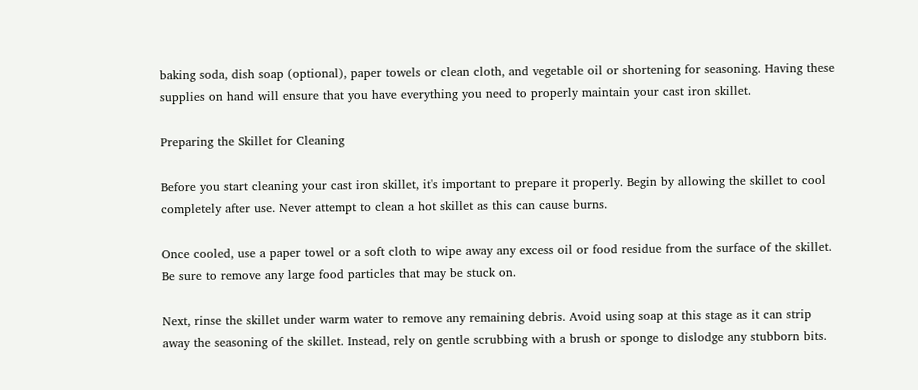baking soda, dish soap (optional), paper towels or clean cloth, and vegetable oil or shortening for seasoning. Having these supplies on hand will ensure that you have everything you need to properly maintain your cast iron skillet.

Preparing the Skillet for Cleaning

Before you start cleaning your cast iron skillet, it's important to prepare it properly. Begin by allowing the skillet to cool completely after use. Never attempt to clean a hot skillet as this can cause burns.

Once cooled, use a paper towel or a soft cloth to wipe away any excess oil or food residue from the surface of the skillet. Be sure to remove any large food particles that may be stuck on.

Next, rinse the skillet under warm water to remove any remaining debris. Avoid using soap at this stage as it can strip away the seasoning of the skillet. Instead, rely on gentle scrubbing with a brush or sponge to dislodge any stubborn bits.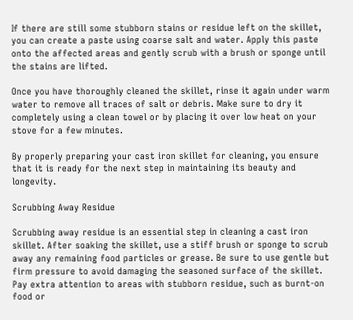If there are still some stubborn stains or residue left on the skillet, you can create a paste using coarse salt and water. Apply this paste onto the affected areas and gently scrub with a brush or sponge until the stains are lifted.

Once you have thoroughly cleaned the skillet, rinse it again under warm water to remove all traces of salt or debris. Make sure to dry it completely using a clean towel or by placing it over low heat on your stove for a few minutes.

By properly preparing your cast iron skillet for cleaning, you ensure that it is ready for the next step in maintaining its beauty and longevity.

Scrubbing Away Residue

Scrubbing away residue is an essential step in cleaning a cast iron skillet. After soaking the skillet, use a stiff brush or sponge to scrub away any remaining food particles or grease. Be sure to use gentle but firm pressure to avoid damaging the seasoned surface of the skillet. Pay extra attention to areas with stubborn residue, such as burnt-on food or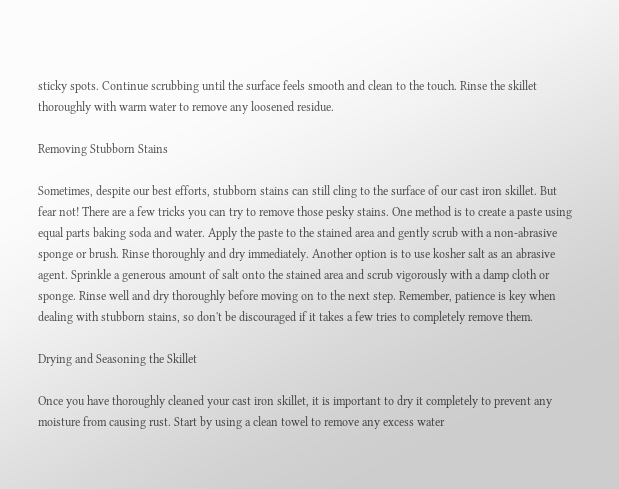sticky spots. Continue scrubbing until the surface feels smooth and clean to the touch. Rinse the skillet thoroughly with warm water to remove any loosened residue.

Removing Stubborn Stains

Sometimes, despite our best efforts, stubborn stains can still cling to the surface of our cast iron skillet. But fear not! There are a few tricks you can try to remove those pesky stains. One method is to create a paste using equal parts baking soda and water. Apply the paste to the stained area and gently scrub with a non-abrasive sponge or brush. Rinse thoroughly and dry immediately. Another option is to use kosher salt as an abrasive agent. Sprinkle a generous amount of salt onto the stained area and scrub vigorously with a damp cloth or sponge. Rinse well and dry thoroughly before moving on to the next step. Remember, patience is key when dealing with stubborn stains, so don't be discouraged if it takes a few tries to completely remove them.

Drying and Seasoning the Skillet

Once you have thoroughly cleaned your cast iron skillet, it is important to dry it completely to prevent any moisture from causing rust. Start by using a clean towel to remove any excess water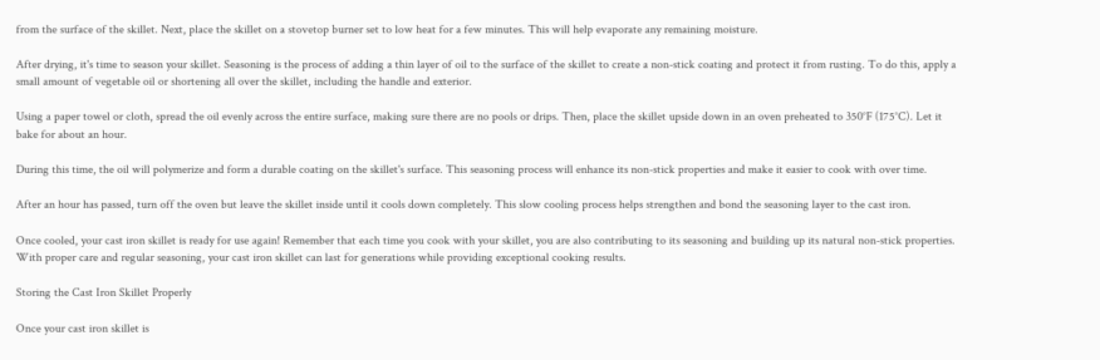from the surface of the skillet. Next, place the skillet on a stovetop burner set to low heat for a few minutes. This will help evaporate any remaining moisture.

After drying, it's time to season your skillet. Seasoning is the process of adding a thin layer of oil to the surface of the skillet to create a non-stick coating and protect it from rusting. To do this, apply a small amount of vegetable oil or shortening all over the skillet, including the handle and exterior.

Using a paper towel or cloth, spread the oil evenly across the entire surface, making sure there are no pools or drips. Then, place the skillet upside down in an oven preheated to 350°F (175°C). Let it bake for about an hour.

During this time, the oil will polymerize and form a durable coating on the skillet's surface. This seasoning process will enhance its non-stick properties and make it easier to cook with over time.

After an hour has passed, turn off the oven but leave the skillet inside until it cools down completely. This slow cooling process helps strengthen and bond the seasoning layer to the cast iron.

Once cooled, your cast iron skillet is ready for use again! Remember that each time you cook with your skillet, you are also contributing to its seasoning and building up its natural non-stick properties. With proper care and regular seasoning, your cast iron skillet can last for generations while providing exceptional cooking results.

Storing the Cast Iron Skillet Properly

Once your cast iron skillet is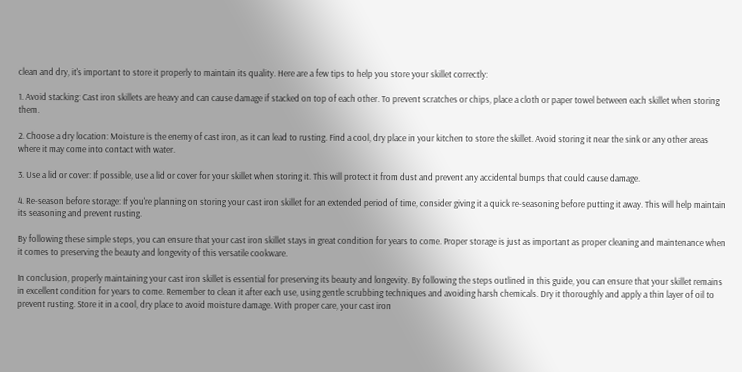clean and dry, it's important to store it properly to maintain its quality. Here are a few tips to help you store your skillet correctly:

1. Avoid stacking: Cast iron skillets are heavy and can cause damage if stacked on top of each other. To prevent scratches or chips, place a cloth or paper towel between each skillet when storing them.

2. Choose a dry location: Moisture is the enemy of cast iron, as it can lead to rusting. Find a cool, dry place in your kitchen to store the skillet. Avoid storing it near the sink or any other areas where it may come into contact with water.

3. Use a lid or cover: If possible, use a lid or cover for your skillet when storing it. This will protect it from dust and prevent any accidental bumps that could cause damage.

4. Re-season before storage: If you're planning on storing your cast iron skillet for an extended period of time, consider giving it a quick re-seasoning before putting it away. This will help maintain its seasoning and prevent rusting.

By following these simple steps, you can ensure that your cast iron skillet stays in great condition for years to come. Proper storage is just as important as proper cleaning and maintenance when it comes to preserving the beauty and longevity of this versatile cookware.

In conclusion, properly maintaining your cast iron skillet is essential for preserving its beauty and longevity. By following the steps outlined in this guide, you can ensure that your skillet remains in excellent condition for years to come. Remember to clean it after each use, using gentle scrubbing techniques and avoiding harsh chemicals. Dry it thoroughly and apply a thin layer of oil to prevent rusting. Store it in a cool, dry place to avoid moisture damage. With proper care, your cast iron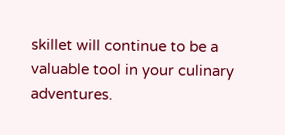skillet will continue to be a valuable tool in your culinary adventures.